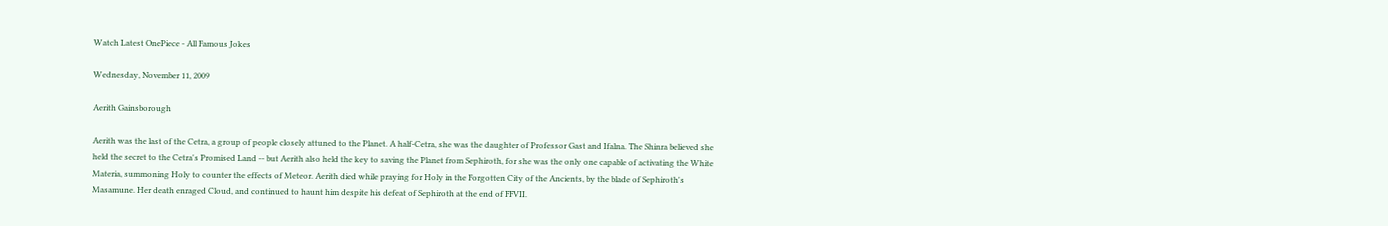Watch Latest OnePiece - All Famous Jokes

Wednesday, November 11, 2009

Aerith Gainsborough

Aerith was the last of the Cetra, a group of people closely attuned to the Planet. A half-Cetra, she was the daughter of Professor Gast and Ifalna. The Shinra believed she held the secret to the Cetra's Promised Land -- but Aerith also held the key to saving the Planet from Sephiroth, for she was the only one capable of activating the White Materia, summoning Holy to counter the effects of Meteor. Aerith died while praying for Holy in the Forgotten City of the Ancients, by the blade of Sephiroth's Masamune. Her death enraged Cloud, and continued to haunt him despite his defeat of Sephiroth at the end of FFVII.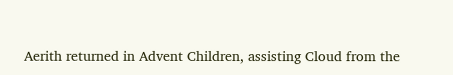Aerith returned in Advent Children, assisting Cloud from the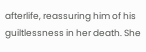afterlife, reassuring him of his guiltlessness in her death. She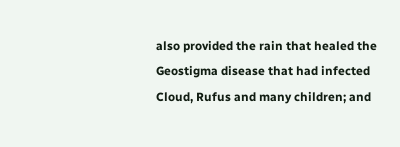also provided the rain that healed the Geostigma disease that had infected Cloud, Rufus and many children; and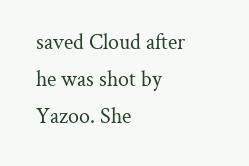saved Cloud after he was shot by Yazoo. She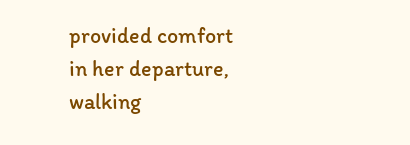provided comfort in her departure, walking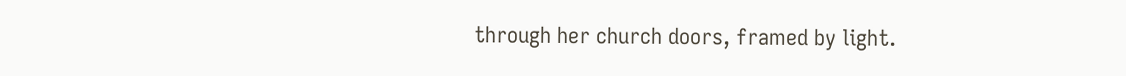through her church doors, framed by light.